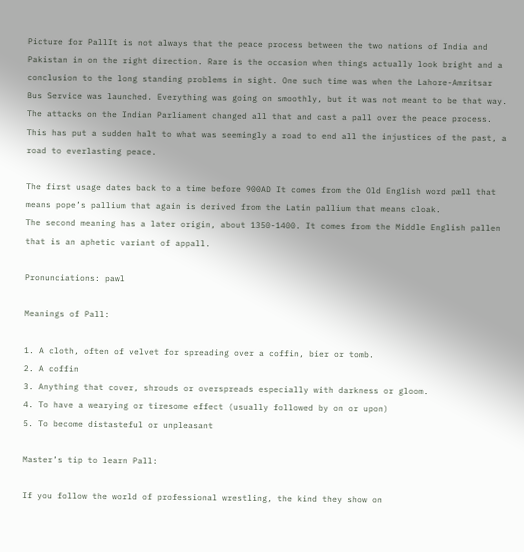Picture for PallIt is not always that the peace process between the two nations of India and Pakistan in on the right direction. Rare is the occasion when things actually look bright and a conclusion to the long standing problems in sight. One such time was when the Lahore-Amritsar Bus Service was launched. Everything was going on smoothly, but it was not meant to be that way. The attacks on the Indian Parliament changed all that and cast a pall over the peace process. This has put a sudden halt to what was seemingly a road to end all the injustices of the past, a road to everlasting peace.

The first usage dates back to a time before 900AD It comes from the Old English word pæll that means pope’s pallium that again is derived from the Latin pallium that means cloak.
The second meaning has a later origin, about 1350-1400. It comes from the Middle English pallen that is an aphetic variant of appall.

Pronunciations: pawl

Meanings of Pall:

1. A cloth, often of velvet for spreading over a coffin, bier or tomb.
2. A coffin
3. Anything that cover, shrouds or overspreads especially with darkness or gloom.
4. To have a wearying or tiresome effect (usually followed by on or upon)
5. To become distasteful or unpleasant

Master’s tip to learn Pall:

If you follow the world of professional wrestling, the kind they show on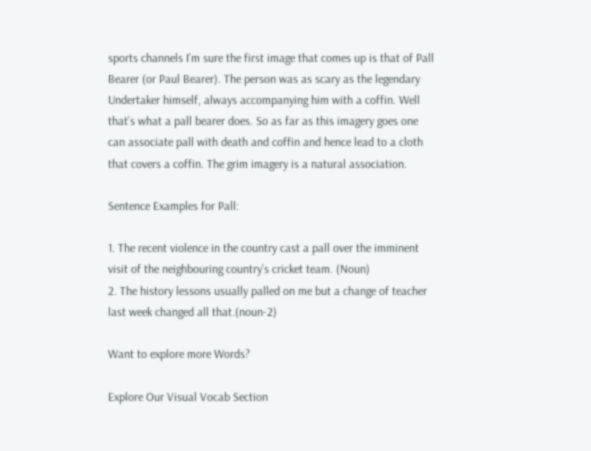sports channels I’m sure the first image that comes up is that of Pall Bearer (or Paul Bearer). The person was as scary as the legendary Undertaker himself, always accompanying him with a coffin. Well that’s what a pall bearer does. So as far as this imagery goes one can associate pall with death and coffin and hence lead to a cloth that covers a coffin. The grim imagery is a natural association.

Sentence Examples for Pall:

1. The recent violence in the country cast a pall over the imminent visit of the neighbouring country’s cricket team. (Noun)
2. The history lessons usually palled on me but a change of teacher last week changed all that.(noun-2)

Want to explore more Words?

Explore Our Visual Vocab Section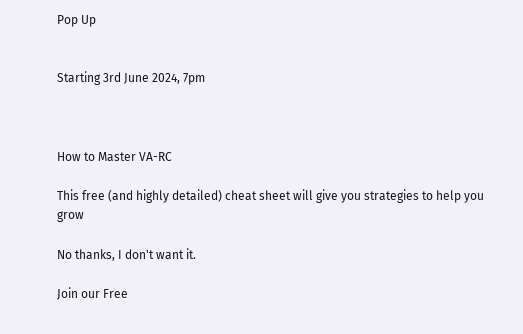Pop Up


Starting 3rd June 2024, 7pm



How to Master VA-RC

This free (and highly detailed) cheat sheet will give you strategies to help you grow

No thanks, I don't want it.

Join our Free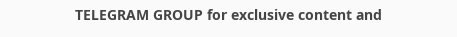TELEGRAM GROUP for exclusive content and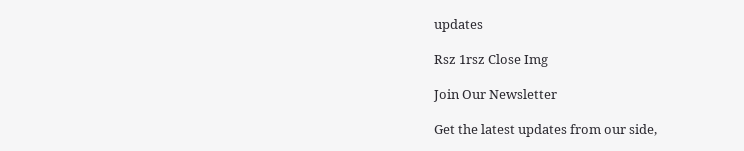updates

Rsz 1rsz Close Img

Join Our Newsletter

Get the latest updates from our side,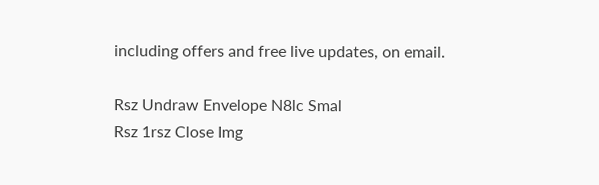including offers and free live updates, on email.

Rsz Undraw Envelope N8lc Smal
Rsz 1rsz Close Img